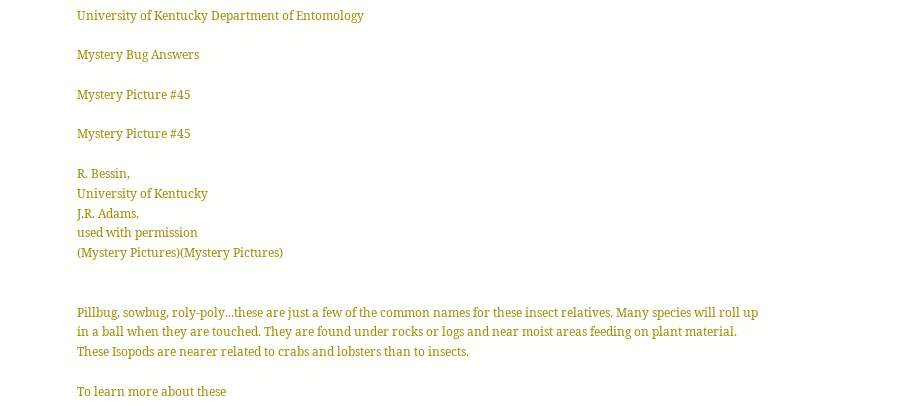University of Kentucky Department of Entomology

Mystery Bug Answers

Mystery Picture #45

Mystery Picture #45

R. Bessin,
University of Kentucky
J.R. Adams,
used with permission
(Mystery Pictures)(Mystery Pictures)


Pillbug, sowbug, roly-poly...these are just a few of the common names for these insect relatives. Many species will roll up in a ball when they are touched. They are found under rocks or logs and near moist areas feeding on plant material. These Isopods are nearer related to crabs and lobsters than to insects.

To learn more about these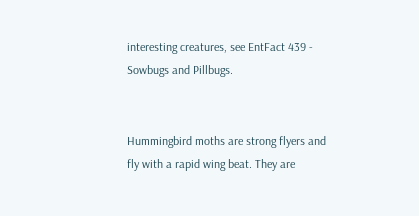interesting creatures, see EntFact 439 - Sowbugs and Pillbugs.


Hummingbird moths are strong flyers and fly with a rapid wing beat. They are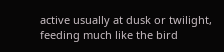active usually at dusk or twilight, feeding much like the bird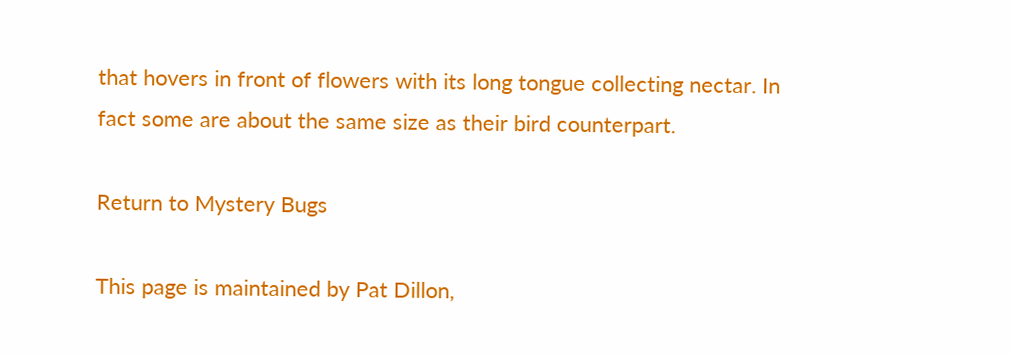that hovers in front of flowers with its long tongue collecting nectar. In fact some are about the same size as their bird counterpart.

Return to Mystery Bugs

This page is maintained by Pat Dillon,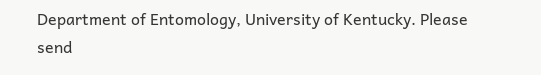Department of Entomology, University of Kentucky. Please send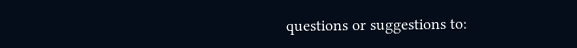questions or suggestions to: